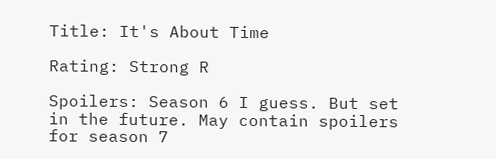Title: It's About Time

Rating: Strong R

Spoilers: Season 6 I guess. But set in the future. May contain spoilers for season 7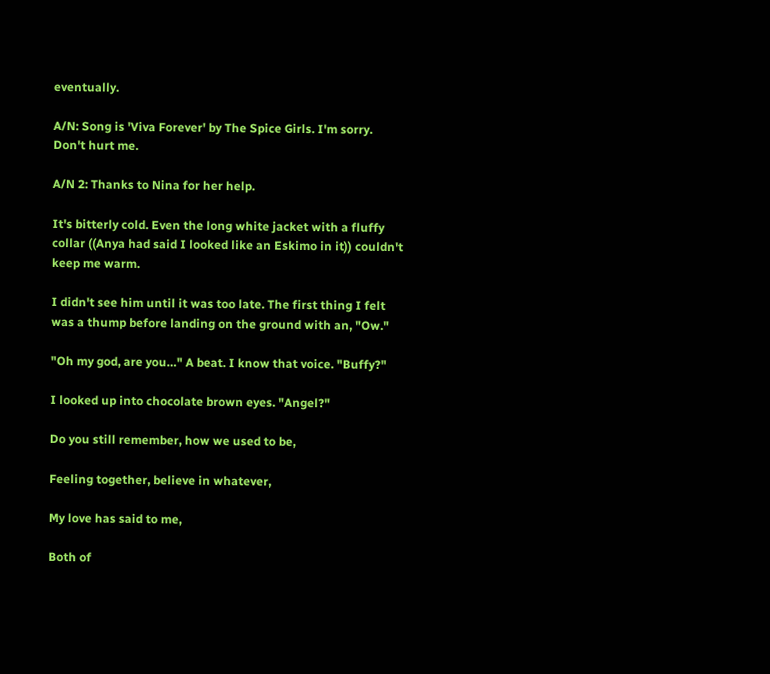eventually.

A/N: Song is 'Viva Forever' by The Spice Girls. I'm sorry. Don't hurt me.

A/N 2: Thanks to Nina for her help.

It's bitterly cold. Even the long white jacket with a fluffy collar ((Anya had said I looked like an Eskimo in it)) couldn't keep me warm.

I didn't see him until it was too late. The first thing I felt was a thump before landing on the ground with an, "Ow."

"Oh my god, are you…" A beat. I know that voice. "Buffy?"

I looked up into chocolate brown eyes. "Angel?"

Do you still remember, how we used to be,

Feeling together, believe in whatever,

My love has said to me,

Both of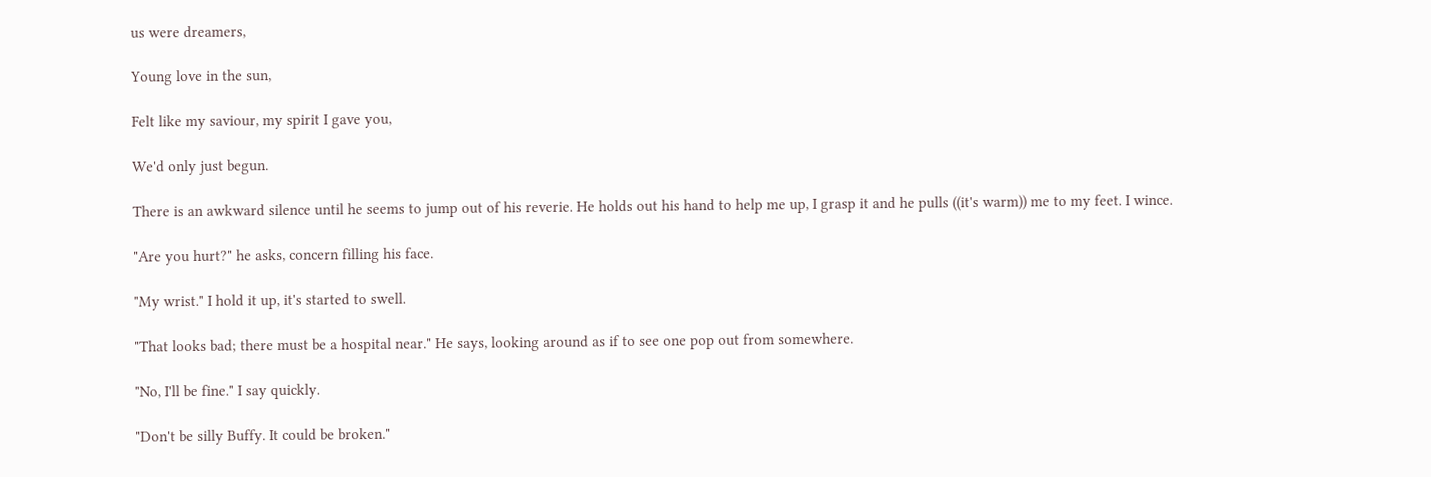us were dreamers,

Young love in the sun,

Felt like my saviour, my spirit I gave you,

We'd only just begun.

There is an awkward silence until he seems to jump out of his reverie. He holds out his hand to help me up, I grasp it and he pulls ((it's warm)) me to my feet. I wince.

"Are you hurt?" he asks, concern filling his face.

"My wrist." I hold it up, it's started to swell.

"That looks bad; there must be a hospital near." He says, looking around as if to see one pop out from somewhere.

"No, I'll be fine." I say quickly.

"Don't be silly Buffy. It could be broken."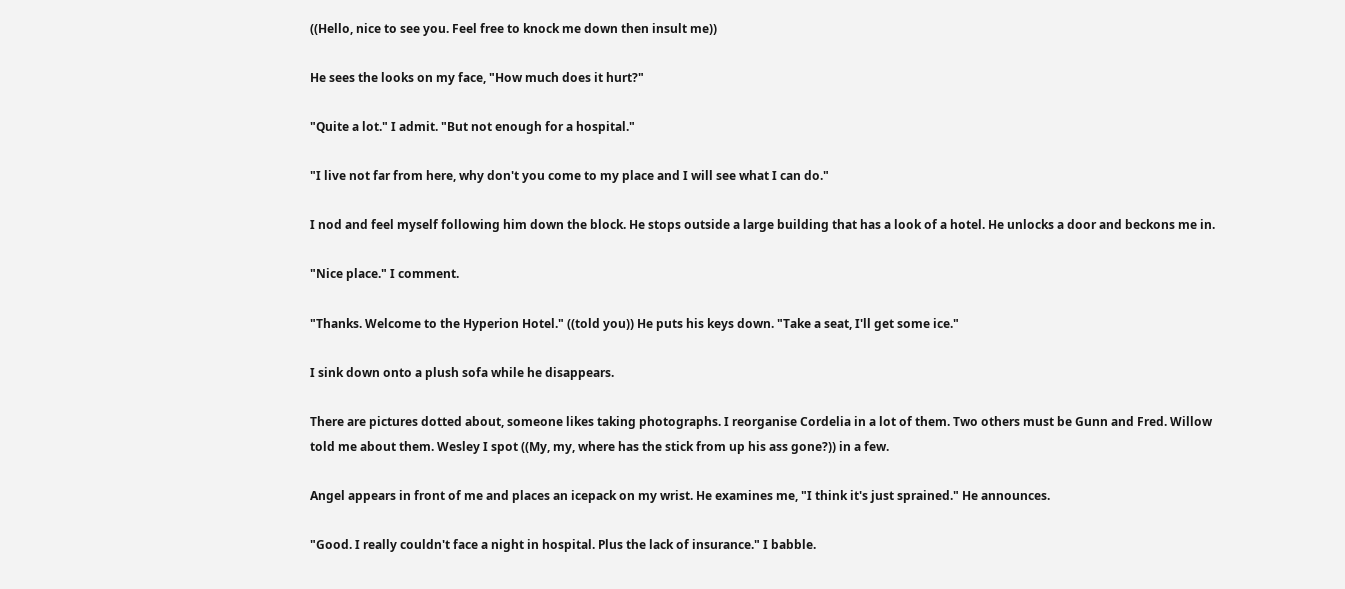((Hello, nice to see you. Feel free to knock me down then insult me))

He sees the looks on my face, "How much does it hurt?"

"Quite a lot." I admit. "But not enough for a hospital."

"I live not far from here, why don't you come to my place and I will see what I can do."

I nod and feel myself following him down the block. He stops outside a large building that has a look of a hotel. He unlocks a door and beckons me in.

"Nice place." I comment.

"Thanks. Welcome to the Hyperion Hotel." ((told you)) He puts his keys down. "Take a seat, I'll get some ice."

I sink down onto a plush sofa while he disappears.

There are pictures dotted about, someone likes taking photographs. I reorganise Cordelia in a lot of them. Two others must be Gunn and Fred. Willow told me about them. Wesley I spot ((My, my, where has the stick from up his ass gone?)) in a few.

Angel appears in front of me and places an icepack on my wrist. He examines me, "I think it's just sprained." He announces.

"Good. I really couldn't face a night in hospital. Plus the lack of insurance." I babble.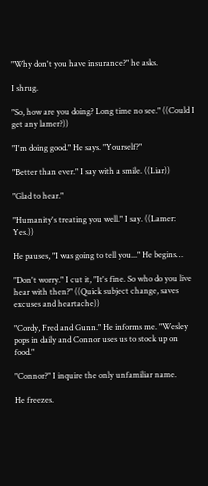"Why don't you have insurance?" he asks.

I shrug.

"So, how are you doing? Long time no see." ((Could I get any lamer?))

"I'm doing good." He says. "Yourself?"

"Better than ever." I say with a smile. ((Liar))

"Glad to hear."

"Humanity's treating you well." I say. ((Lamer: Yes.))

He pauses, "I was going to tell you..." He begins…

"Don't worry." I cut it, "It's fine. So who do you live hear with then?" ((Quick subject change, saves excuses and heartache))

"Cordy, Fred and Gunn." He informs me. "Wesley pops in daily and Connor uses us to stock up on food."

"Connor?" I inquire the only unfamiliar name.

He freezes.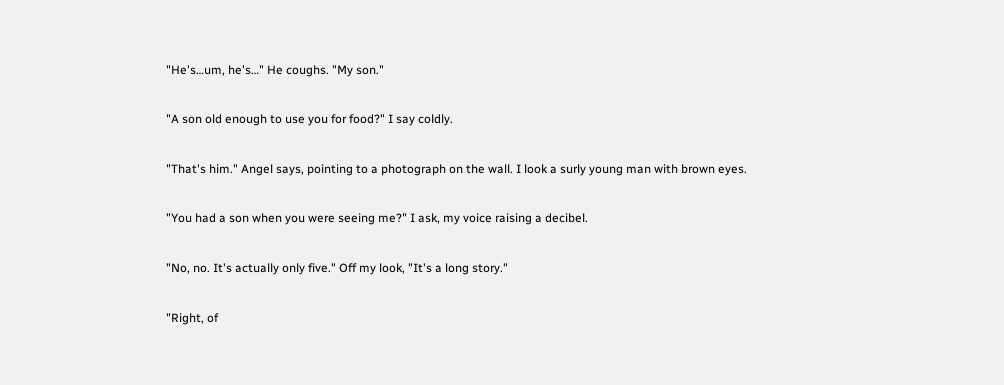"He's…um, he's…" He coughs. "My son."

"A son old enough to use you for food?" I say coldly.

"That's him." Angel says, pointing to a photograph on the wall. I look a surly young man with brown eyes.

"You had a son when you were seeing me?" I ask, my voice raising a decibel.

"No, no. It's actually only five." Off my look, "It's a long story."

"Right, of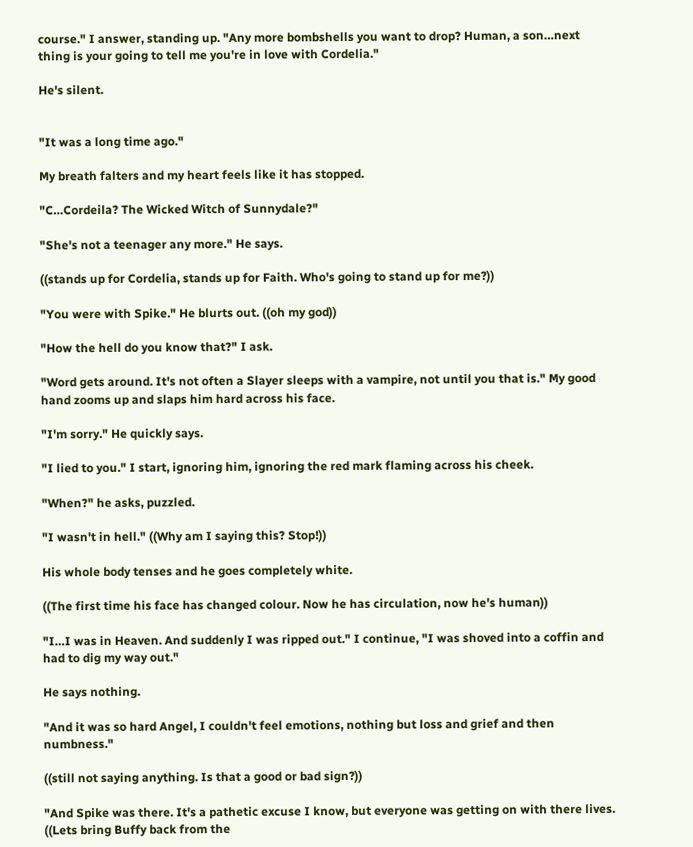course." I answer, standing up. "Any more bombshells you want to drop? Human, a son…next thing is your going to tell me you're in love with Cordelia."

He's silent.


"It was a long time ago."

My breath falters and my heart feels like it has stopped.

"C…Cordeila? The Wicked Witch of Sunnydale?"

"She's not a teenager any more." He says.

((stands up for Cordelia, stands up for Faith. Who's going to stand up for me?))

"You were with Spike." He blurts out. ((oh my god))

"How the hell do you know that?" I ask.

"Word gets around. It's not often a Slayer sleeps with a vampire, not until you that is." My good hand zooms up and slaps him hard across his face.

"I'm sorry." He quickly says.

"I lied to you." I start, ignoring him, ignoring the red mark flaming across his cheek.

"When?" he asks, puzzled.

"I wasn't in hell." ((Why am I saying this? Stop!))

His whole body tenses and he goes completely white.

((The first time his face has changed colour. Now he has circulation, now he's human))

"I…I was in Heaven. And suddenly I was ripped out." I continue, "I was shoved into a coffin and had to dig my way out."

He says nothing.

"And it was so hard Angel, I couldn't feel emotions, nothing but loss and grief and then numbness."

((still not saying anything. Is that a good or bad sign?))

"And Spike was there. It's a pathetic excuse I know, but everyone was getting on with there lives. ((Lets bring Buffy back from the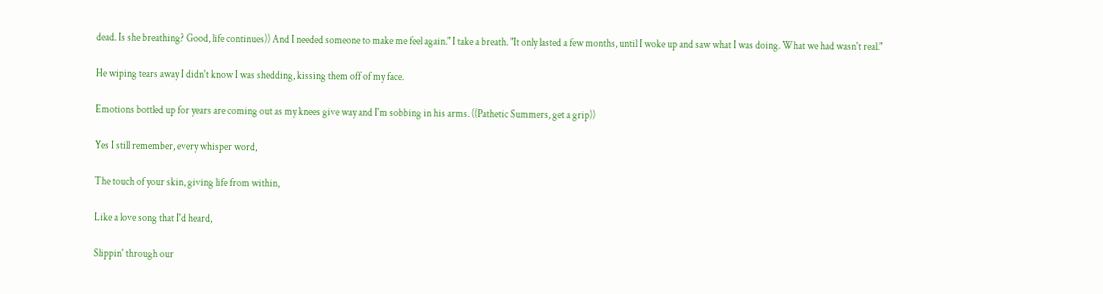dead. Is she breathing? Good, life continues)) And I needed someone to make me feel again." I take a breath. "It only lasted a few months, until I woke up and saw what I was doing. What we had wasn't real."

He wiping tears away I didn't know I was shedding, kissing them off of my face.

Emotions bottled up for years are coming out as my knees give way and I'm sobbing in his arms. ((Pathetic Summers, get a grip))

Yes I still remember, every whisper word,

The touch of your skin, giving life from within,

Like a love song that I'd heard,

Slippin' through our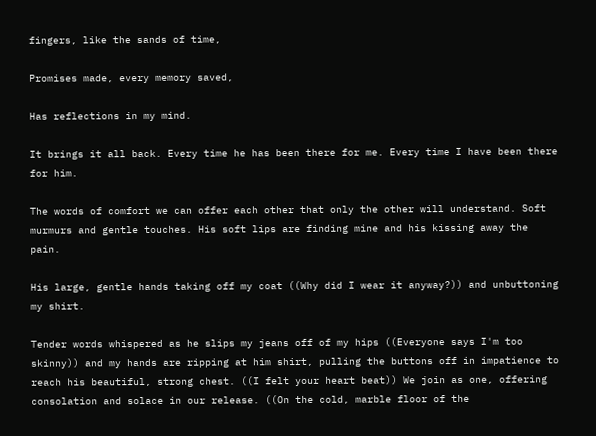fingers, like the sands of time,

Promises made, every memory saved,

Has reflections in my mind.

It brings it all back. Every time he has been there for me. Every time I have been there for him.

The words of comfort we can offer each other that only the other will understand. Soft murmurs and gentle touches. His soft lips are finding mine and his kissing away the pain.

His large, gentle hands taking off my coat ((Why did I wear it anyway?)) and unbuttoning my shirt.

Tender words whispered as he slips my jeans off of my hips ((Everyone says I'm too skinny)) and my hands are ripping at him shirt, pulling the buttons off in impatience to reach his beautiful, strong chest. ((I felt your heart beat)) We join as one, offering consolation and solace in our release. ((On the cold, marble floor of the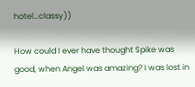hotel…classy))

How could I ever have thought Spike was good, when Angel was amazing? I was lost in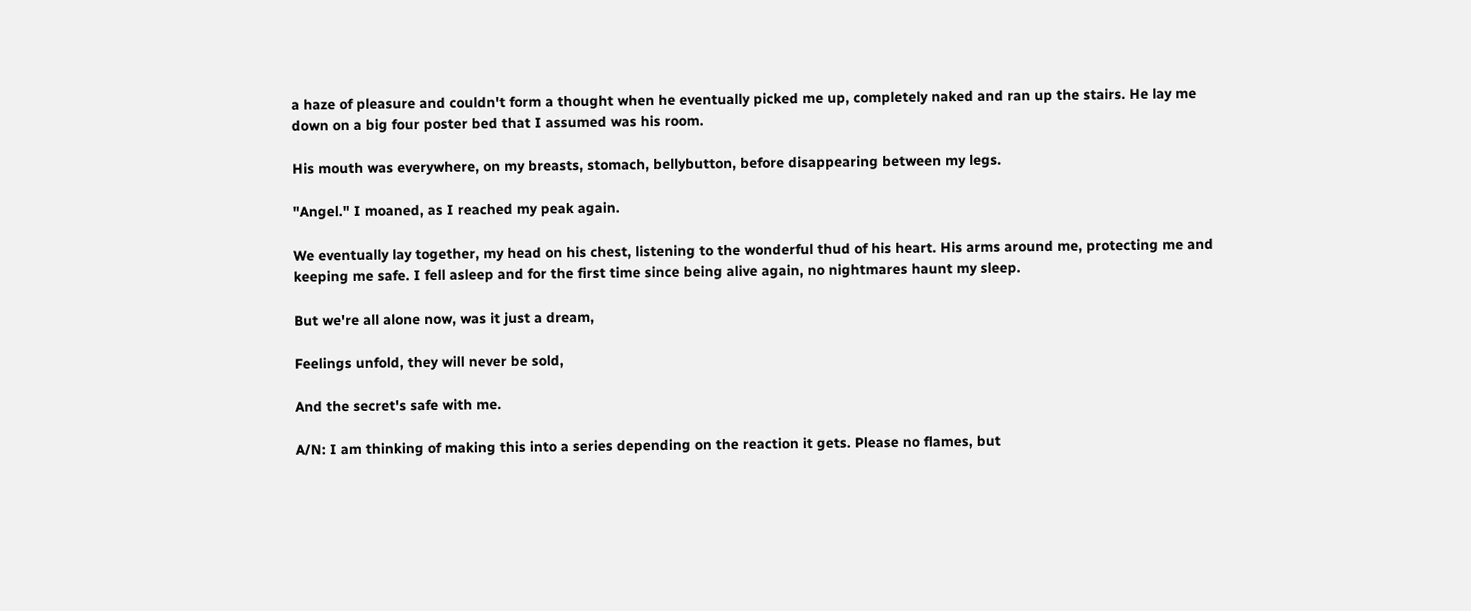a haze of pleasure and couldn't form a thought when he eventually picked me up, completely naked and ran up the stairs. He lay me down on a big four poster bed that I assumed was his room.

His mouth was everywhere, on my breasts, stomach, bellybutton, before disappearing between my legs.

"Angel." I moaned, as I reached my peak again.

We eventually lay together, my head on his chest, listening to the wonderful thud of his heart. His arms around me, protecting me and keeping me safe. I fell asleep and for the first time since being alive again, no nightmares haunt my sleep.

But we're all alone now, was it just a dream,

Feelings unfold, they will never be sold,

And the secret's safe with me.

A/N: I am thinking of making this into a series depending on the reaction it gets. Please no flames, but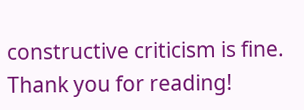constructive criticism is fine. Thank you for reading!